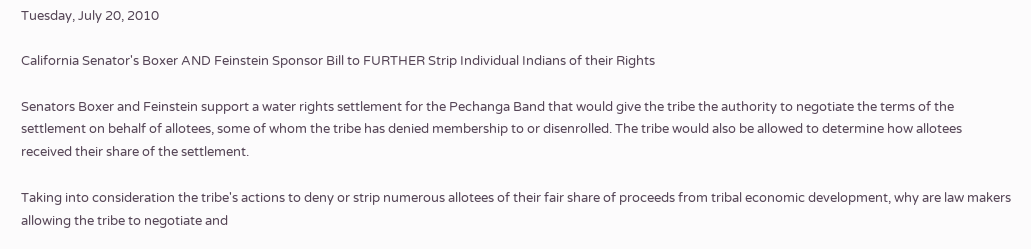Tuesday, July 20, 2010

California Senator's Boxer AND Feinstein Sponsor Bill to FURTHER Strip Individual Indians of their Rights

Senators Boxer and Feinstein support a water rights settlement for the Pechanga Band that would give the tribe the authority to negotiate the terms of the settlement on behalf of allotees, some of whom the tribe has denied membership to or disenrolled. The tribe would also be allowed to determine how allotees received their share of the settlement.

Taking into consideration the tribe's actions to deny or strip numerous allotees of their fair share of proceeds from tribal economic development, why are law makers allowing the tribe to negotiate and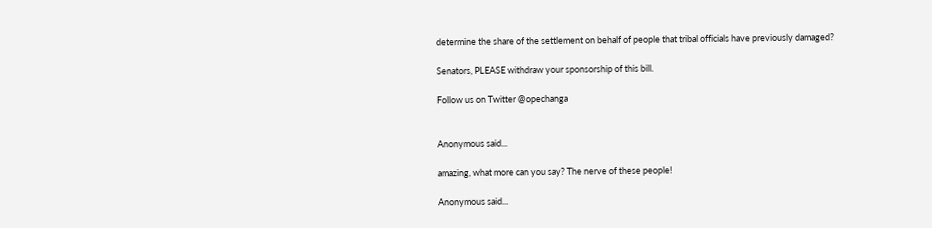determine the share of the settlement on behalf of people that tribal officials have previously damaged?

Senators, PLEASE withdraw your sponsorship of this bill.

Follow us on Twitter @opechanga


Anonymous said...

amazing, what more can you say? The nerve of these people!

Anonymous said...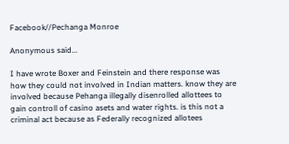Facebook//Pechanga Monroe

Anonymous said...

I have wrote Boxer and Feinstein and there response was how they could not involved in Indian matters. know they are involved because Pehanga illegally disenrolled allottees to gain controll of casino asets and water rights. is this not a criminal act because as Federally recognized allotees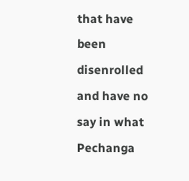that have been disenrolled and have no say in what Pechanga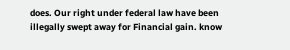does. Our right under federal law have been illegally swept away for Financial gain. know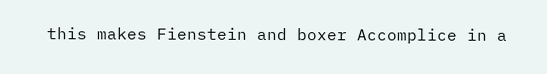this makes Fienstein and boxer Accomplice in a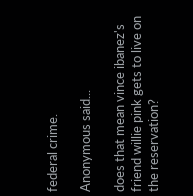federal crime.

Anonymous said...

does that mean vince ibanez's friend willie pink gets to live on the reservation?